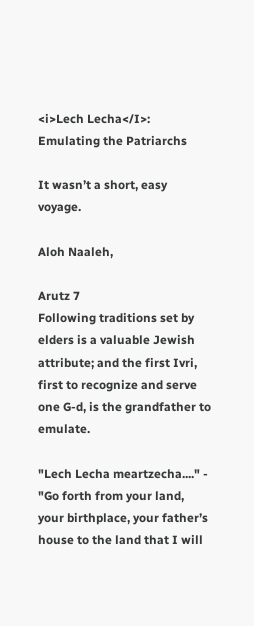<i>Lech Lecha</I>: Emulating the Patriarchs

It wasn’t a short, easy voyage.

Aloh Naaleh,

Arutz 7
Following traditions set by elders is a valuable Jewish attribute; and the first Ivri, first to recognize and serve one G-d, is the grandfather to emulate.

"Lech Lecha meartzecha...." - "Go forth from your land, your birthplace, your father’s house to the land that I will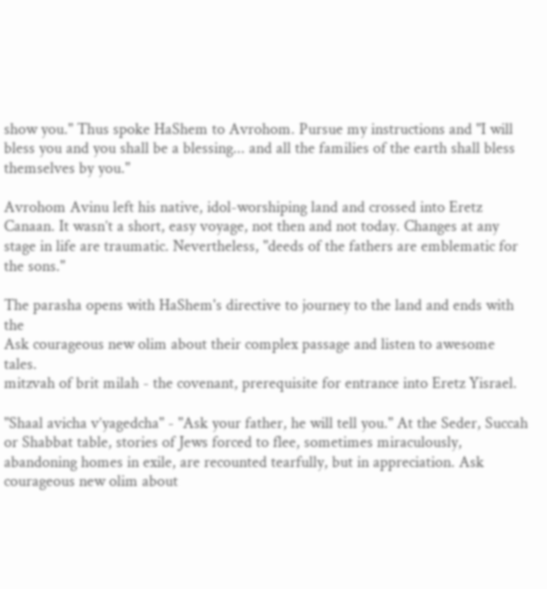show you." Thus spoke HaShem to Avrohom. Pursue my instructions and "I will bless you and you shall be a blessing... and all the families of the earth shall bless themselves by you."

Avrohom Avinu left his native, idol-worshiping land and crossed into Eretz Canaan. It wasn’t a short, easy voyage, not then and not today. Changes at any stage in life are traumatic. Nevertheless, "deeds of the fathers are emblematic for the sons."

The parasha opens with HaShem's directive to journey to the land and ends with the
Ask courageous new olim about their complex passage and listen to awesome tales.
mitzvah of brit milah - the covenant, prerequisite for entrance into Eretz Yisrael.

"Shaal avicha v’yagedcha" - "Ask your father, he will tell you." At the Seder, Succah or Shabbat table, stories of Jews forced to flee, sometimes miraculously, abandoning homes in exile, are recounted tearfully, but in appreciation. Ask courageous new olim about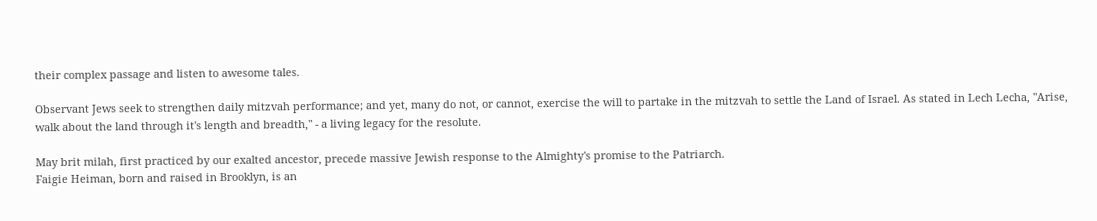their complex passage and listen to awesome tales.

Observant Jews seek to strengthen daily mitzvah performance; and yet, many do not, or cannot, exercise the will to partake in the mitzvah to settle the Land of Israel. As stated in Lech Lecha, "Arise, walk about the land through it's length and breadth," - a living legacy for the resolute.

May brit milah, first practiced by our exalted ancestor, precede massive Jewish response to the Almighty's promise to the Patriarch.
Faigie Heiman, born and raised in Brooklyn, is an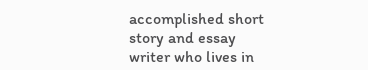accomplished short story and essay writer who lives in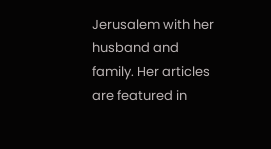Jerusalem with her husband and family. Her articles are featured in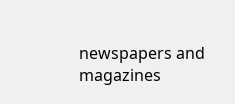newspapers and magazines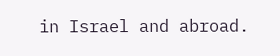in Israel and abroad.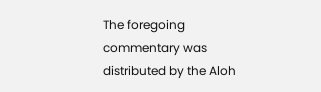The foregoing commentary was distributed by the Aloh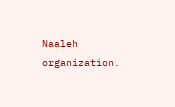Naaleh organization.